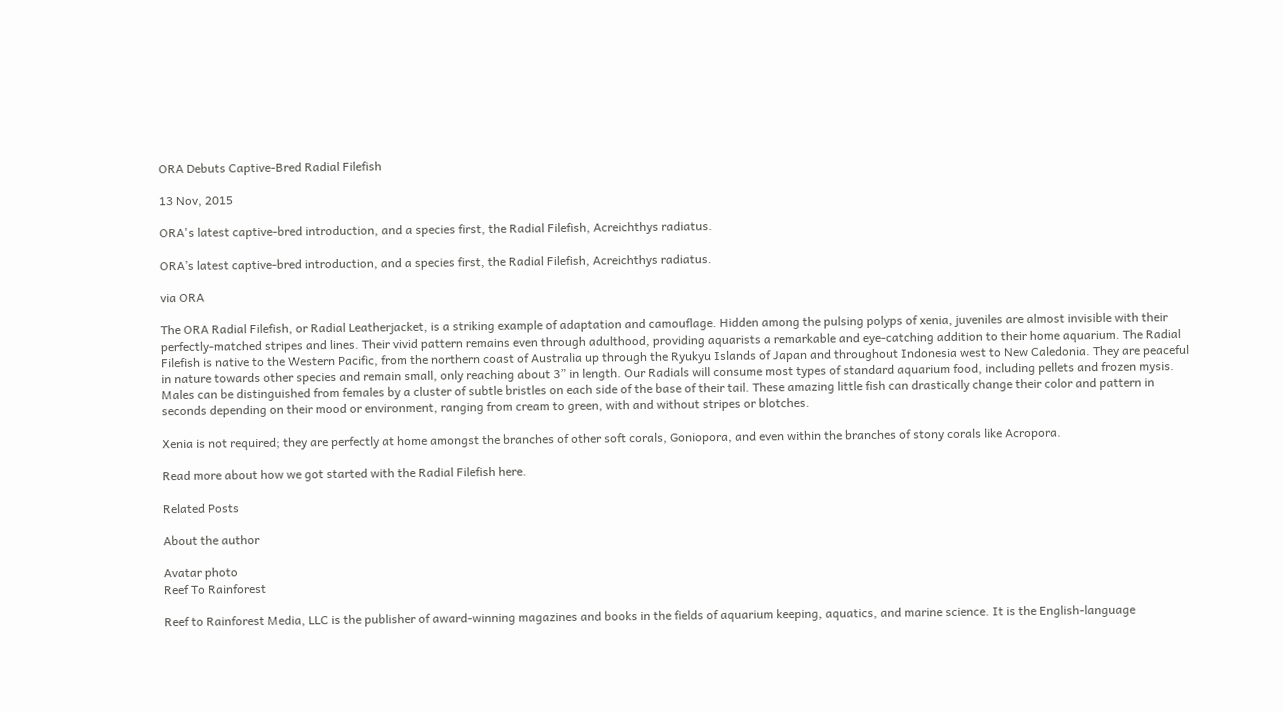ORA Debuts Captive-Bred Radial Filefish

13 Nov, 2015

ORA's latest captive-bred introduction, and a species first, the Radial Filefish, Acreichthys radiatus.

ORA’s latest captive-bred introduction, and a species first, the Radial Filefish, Acreichthys radiatus.

via ORA

The ORA Radial Filefish, or Radial Leatherjacket, is a striking example of adaptation and camouflage. Hidden among the pulsing polyps of xenia, juveniles are almost invisible with their perfectly-matched stripes and lines. Their vivid pattern remains even through adulthood, providing aquarists a remarkable and eye-catching addition to their home aquarium. The Radial Filefish is native to the Western Pacific, from the northern coast of Australia up through the Ryukyu Islands of Japan and throughout Indonesia west to New Caledonia. They are peaceful in nature towards other species and remain small, only reaching about 3” in length. Our Radials will consume most types of standard aquarium food, including pellets and frozen mysis. Males can be distinguished from females by a cluster of subtle bristles on each side of the base of their tail. These amazing little fish can drastically change their color and pattern in seconds depending on their mood or environment, ranging from cream to green, with and without stripes or blotches.

Xenia is not required; they are perfectly at home amongst the branches of other soft corals, Goniopora, and even within the branches of stony corals like Acropora.

Read more about how we got started with the Radial Filefish here.

Related Posts

About the author

Avatar photo
Reef To Rainforest

Reef to Rainforest Media, LLC is the publisher of award-winning magazines and books in the fields of aquarium keeping, aquatics, and marine science. It is the English-language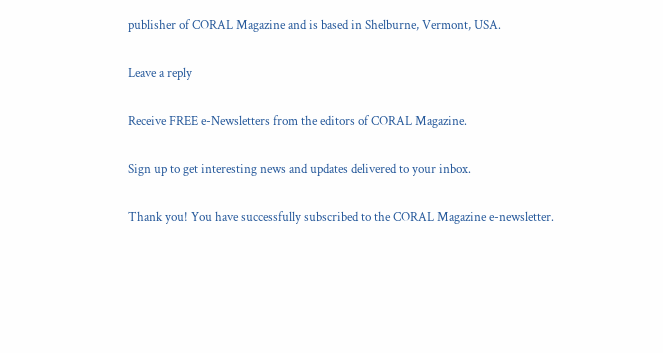publisher of CORAL Magazine and is based in Shelburne, Vermont, USA.

Leave a reply

Receive FREE e-Newsletters from the editors of CORAL Magazine.

Sign up to get interesting news and updates delivered to your inbox.

Thank you! You have successfully subscribed to the CORAL Magazine e-newsletter.